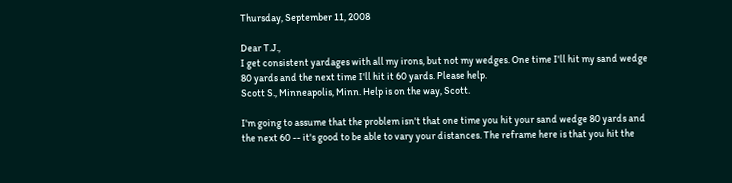Thursday, September 11, 2008

Dear T.J.,
I get consistent yardages with all my irons, but not my wedges. One time I'll hit my sand wedge 80 yards and the next time I'll hit it 60 yards. Please help.
Scott S., Minneapolis, Minn. Help is on the way, Scott.

I'm going to assume that the problem isn't that one time you hit your sand wedge 80 yards and the next 60 -- it's good to be able to vary your distances. The reframe here is that you hit the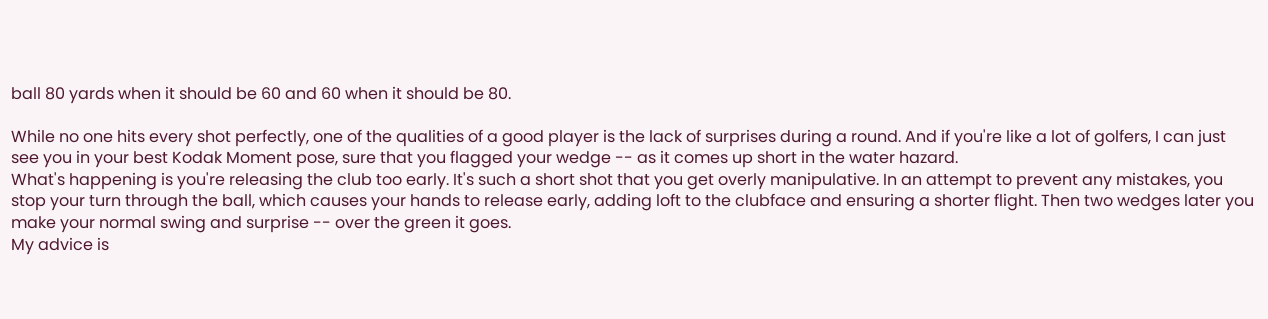ball 80 yards when it should be 60 and 60 when it should be 80.

While no one hits every shot perfectly, one of the qualities of a good player is the lack of surprises during a round. And if you're like a lot of golfers, I can just see you in your best Kodak Moment pose, sure that you flagged your wedge -- as it comes up short in the water hazard.
What's happening is you're releasing the club too early. It's such a short shot that you get overly manipulative. In an attempt to prevent any mistakes, you stop your turn through the ball, which causes your hands to release early, adding loft to the clubface and ensuring a shorter flight. Then two wedges later you make your normal swing and surprise -- over the green it goes.
My advice is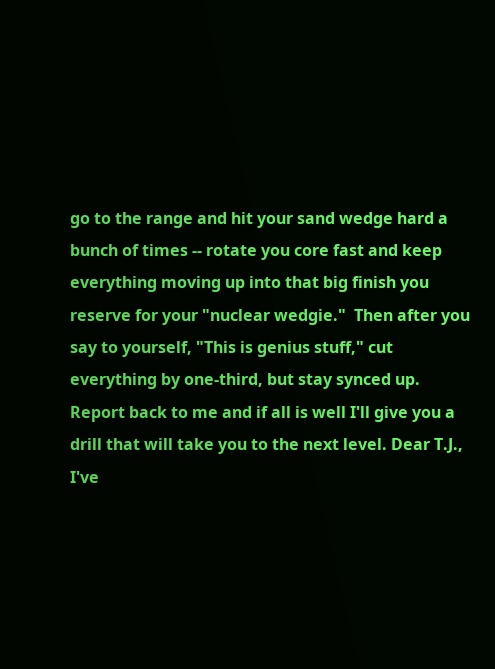go to the range and hit your sand wedge hard a bunch of times -- rotate you core fast and keep everything moving up into that big finish you reserve for your "nuclear wedgie."  Then after you say to yourself, "This is genius stuff," cut everything by one-third, but stay synced up.
Report back to me and if all is well I'll give you a drill that will take you to the next level. Dear T.J.,
I've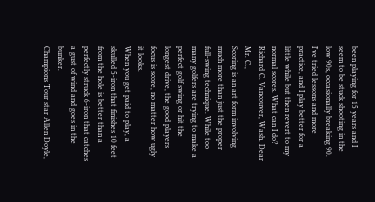been playing for 15 years and I seem to be stuck shooting in the low 90s, occasionally breaking 90. I've tried lessons and more practice, and I play better for a little while but then revert to my normal scores. What can I do?
Richard C. Vancouver, Wash. Dear Mr. C.,
Scoring is an art form involving much more than just the proper full-swing technique. While too many golfers are trying to make a perfect golf swing or hit the longest drive, the good players focus is score, no matter how ugly it looks.
When you get paid to play, a skulled 5-iron that finishes 10 feet from the hole is better than a perfectly struck 6-iron that catches a gust of wind and goes in the bunker.
Champions Tour star Allen Doyle,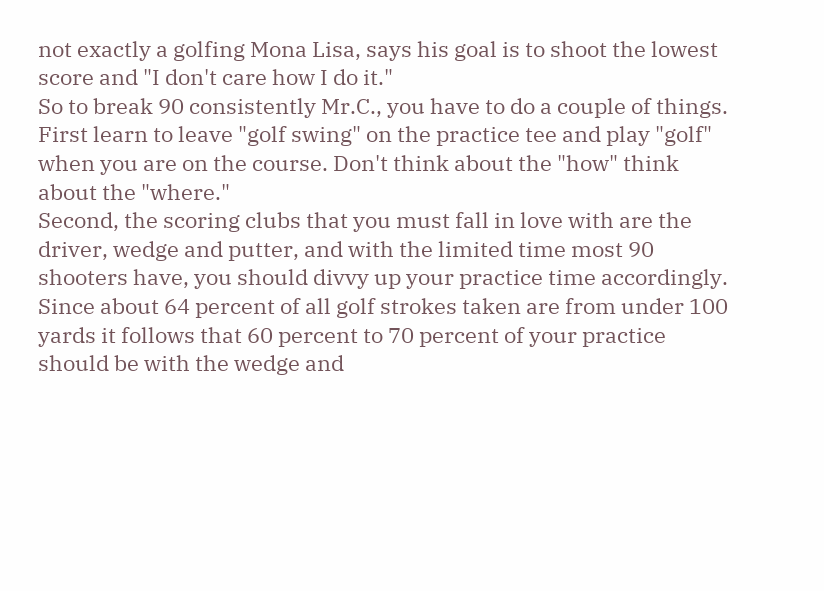not exactly a golfing Mona Lisa, says his goal is to shoot the lowest score and "I don't care how I do it."
So to break 90 consistently Mr.C., you have to do a couple of things. First learn to leave "golf swing" on the practice tee and play "golf" when you are on the course. Don't think about the "how" think about the "where."
Second, the scoring clubs that you must fall in love with are the driver, wedge and putter, and with the limited time most 90 shooters have, you should divvy up your practice time accordingly. Since about 64 percent of all golf strokes taken are from under 100 yards it follows that 60 percent to 70 percent of your practice should be with the wedge and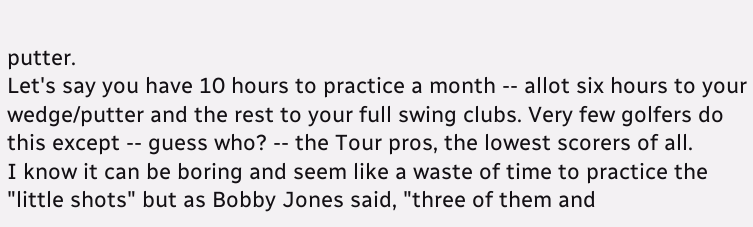putter.
Let's say you have 10 hours to practice a month -- allot six hours to your wedge/putter and the rest to your full swing clubs. Very few golfers do this except -- guess who? -- the Tour pros, the lowest scorers of all.
I know it can be boring and seem like a waste of time to practice the "little shots" but as Bobby Jones said, "three of them and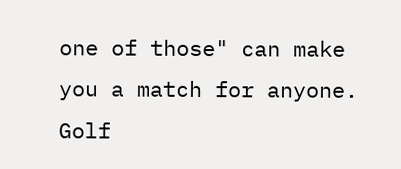one of those" can make you a match for anyone. Golf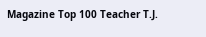Magazine Top 100 Teacher T.J.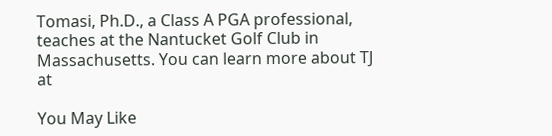Tomasi, Ph.D., a Class A PGA professional, teaches at the Nantucket Golf Club in Massachusetts. You can learn more about TJ at

You May Like